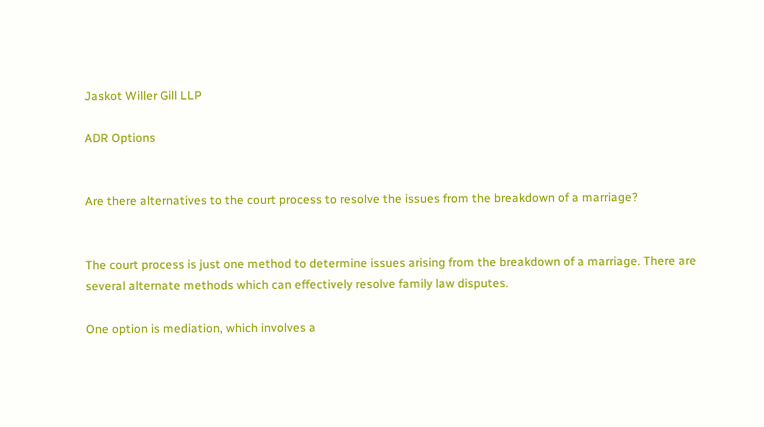Jaskot Willer Gill LLP

ADR Options


Are there alternatives to the court process to resolve the issues from the breakdown of a marriage?


The court process is just one method to determine issues arising from the breakdown of a marriage. There are several alternate methods which can effectively resolve family law disputes.

One option is mediation, which involves a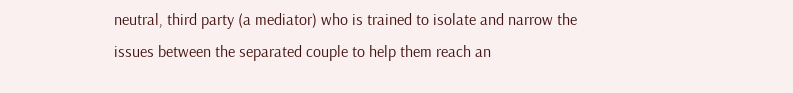neutral, third party (a mediator) who is trained to isolate and narrow the issues between the separated couple to help them reach an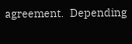agreement.  Depending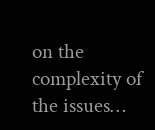on the complexity of the issues…